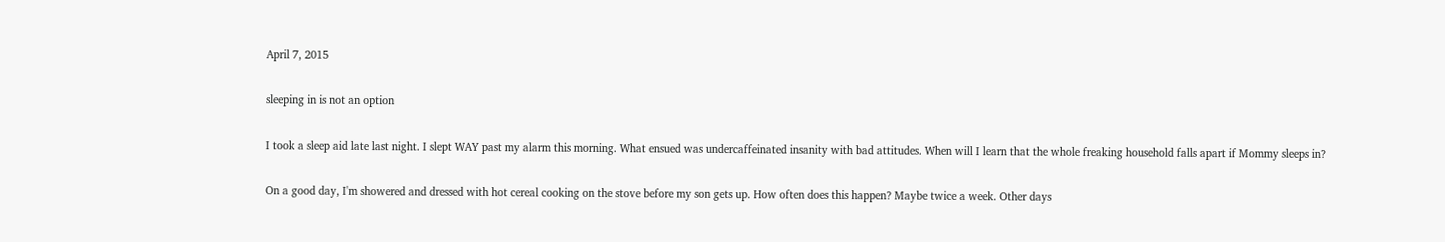April 7, 2015

sleeping in is not an option

I took a sleep aid late last night. I slept WAY past my alarm this morning. What ensued was undercaffeinated insanity with bad attitudes. When will I learn that the whole freaking household falls apart if Mommy sleeps in?

On a good day, I'm showered and dressed with hot cereal cooking on the stove before my son gets up. How often does this happen? Maybe twice a week. Other days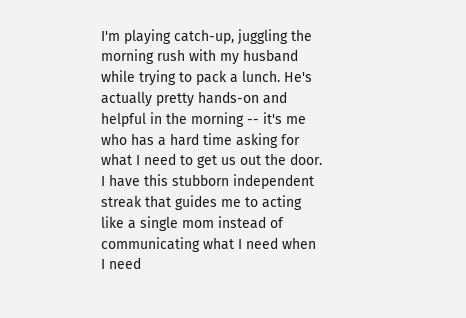I'm playing catch-up, juggling the morning rush with my husband while trying to pack a lunch. He's actually pretty hands-on and helpful in the morning -- it's me who has a hard time asking for what I need to get us out the door. I have this stubborn independent streak that guides me to acting like a single mom instead of communicating what I need when I need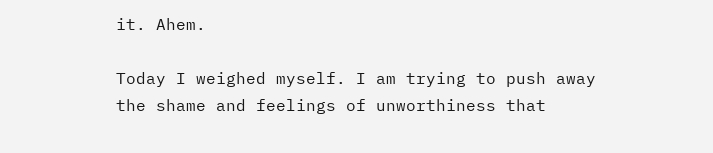it. Ahem.

Today I weighed myself. I am trying to push away the shame and feelings of unworthiness that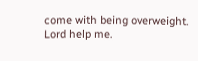come with being overweight. Lord help me.